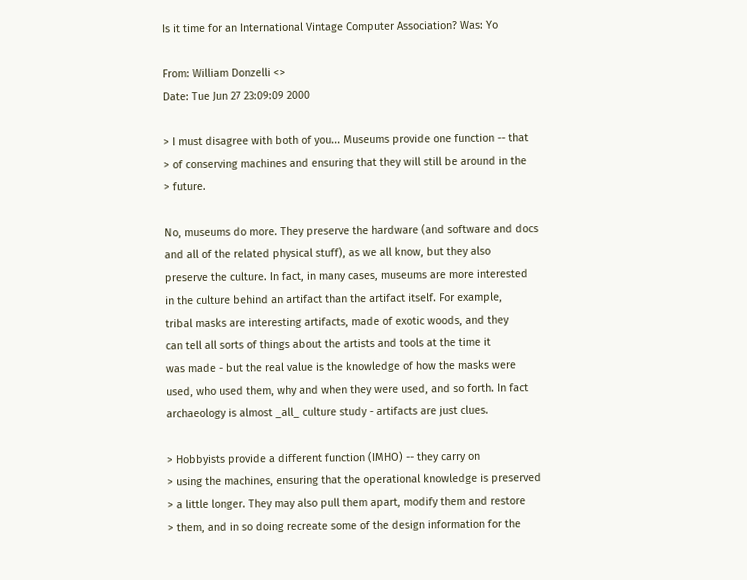Is it time for an International Vintage Computer Association? Was: Yo

From: William Donzelli <>
Date: Tue Jun 27 23:09:09 2000

> I must disagree with both of you... Museums provide one function -- that
> of conserving machines and ensuring that they will still be around in the
> future.

No, museums do more. They preserve the hardware (and software and docs
and all of the related physical stuff), as we all know, but they also
preserve the culture. In fact, in many cases, museums are more interested
in the culture behind an artifact than the artifact itself. For example,
tribal masks are interesting artifacts, made of exotic woods, and they
can tell all sorts of things about the artists and tools at the time it
was made - but the real value is the knowledge of how the masks were
used, who used them, why and when they were used, and so forth. In fact
archaeology is almost _all_ culture study - artifacts are just clues.

> Hobbyists provide a different function (IMHO) -- they carry on
> using the machines, ensuring that the operational knowledge is preserved
> a little longer. They may also pull them apart, modify them and restore
> them, and in so doing recreate some of the design information for the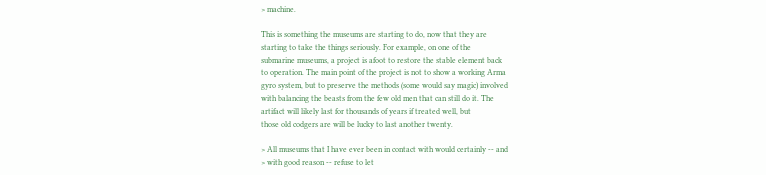> machine.

This is something the museums are starting to do, now that they are
starting to take the things seriously. For example, on one of the
submarine museums, a project is afoot to restore the stable element back
to operation. The main point of the project is not to show a working Arma
gyro system, but to preserve the methods (some would say magic) involved
with balancing the beasts from the few old men that can still do it. The
artifact will likely last for thousands of years if treated well, but
those old codgers are will be lucky to last another twenty.

> All museums that I have ever been in contact with would certainly -- and
> with good reason -- refuse to let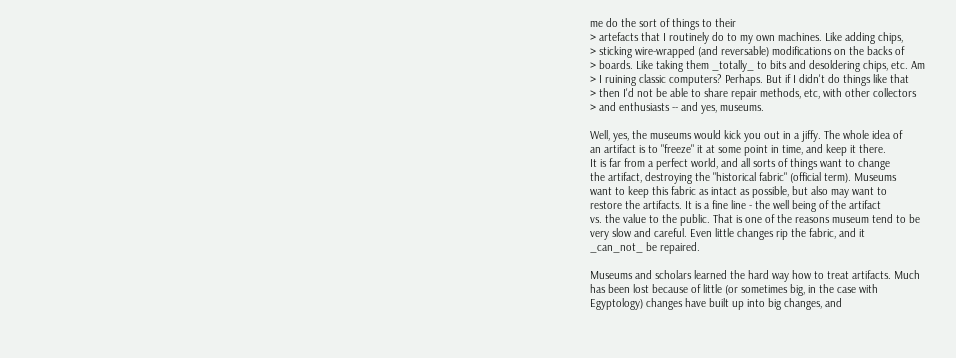me do the sort of things to their
> artefacts that I routinely do to my own machines. Like adding chips,
> sticking wire-wrapped (and reversable) modifications on the backs of
> boards. Like taking them _totally_ to bits and desoldering chips, etc. Am
> I ruining classic computers? Perhaps. But if I didn't do things like that
> then I'd not be able to share repair methods, etc, with other collectors
> and enthusiasts -- and yes, museums.

Well, yes, the museums would kick you out in a jiffy. The whole idea of
an artifact is to "freeze" it at some point in time, and keep it there.
It is far from a perfect world, and all sorts of things want to change
the artifact, destroying the "historical fabric" (official term). Museums
want to keep this fabric as intact as possible, but also may want to
restore the artifacts. It is a fine line - the well being of the artifact
vs. the value to the public. That is one of the reasons museum tend to be
very slow and careful. Even little changes rip the fabric, and it
_can_not_ be repaired.

Museums and scholars learned the hard way how to treat artifacts. Much
has been lost because of little (or sometimes big, in the case with
Egyptology) changes have built up into big changes, and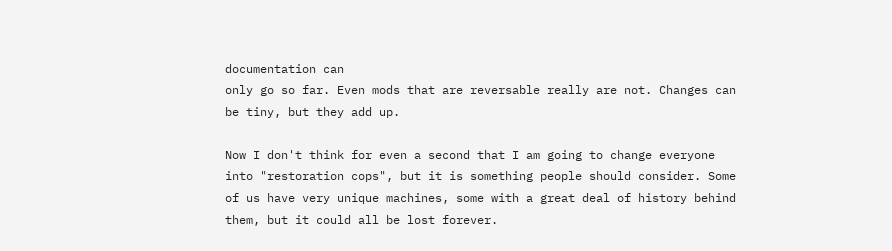documentation can
only go so far. Even mods that are reversable really are not. Changes can
be tiny, but they add up.

Now I don't think for even a second that I am going to change everyone
into "restoration cops", but it is something people should consider. Some
of us have very unique machines, some with a great deal of history behind
them, but it could all be lost forever.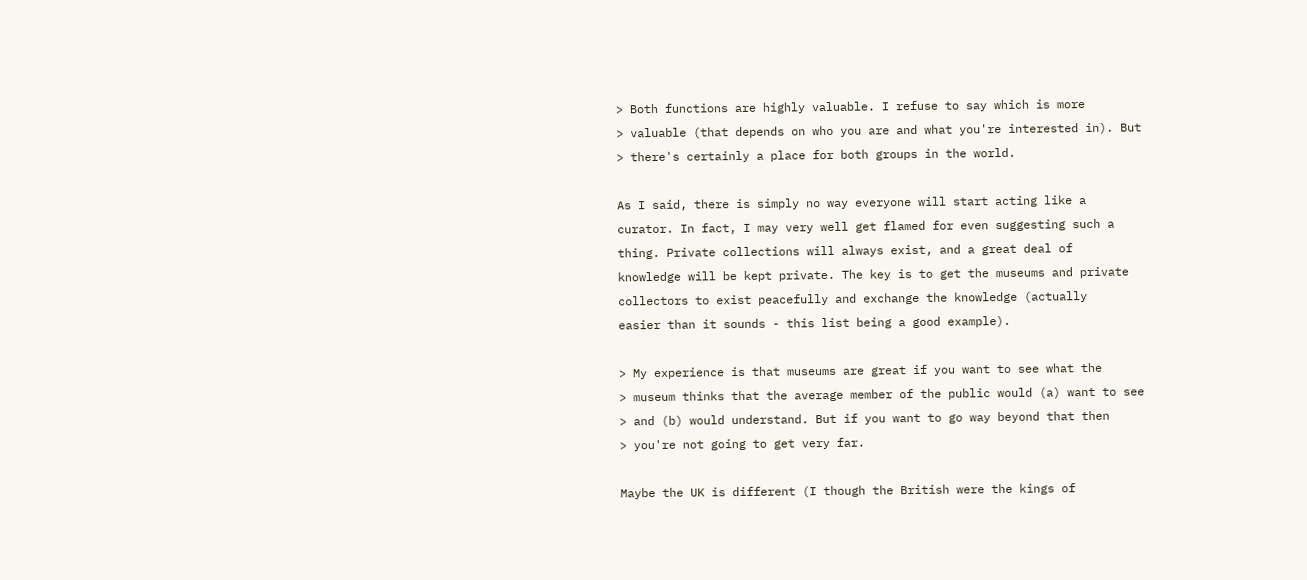> Both functions are highly valuable. I refuse to say which is more
> valuable (that depends on who you are and what you're interested in). But
> there's certainly a place for both groups in the world.

As I said, there is simply no way everyone will start acting like a
curator. In fact, I may very well get flamed for even suggesting such a
thing. Private collections will always exist, and a great deal of
knowledge will be kept private. The key is to get the museums and private
collectors to exist peacefully and exchange the knowledge (actually
easier than it sounds - this list being a good example).

> My experience is that museums are great if you want to see what the
> museum thinks that the average member of the public would (a) want to see
> and (b) would understand. But if you want to go way beyond that then
> you're not going to get very far.

Maybe the UK is different (I though the British were the kings of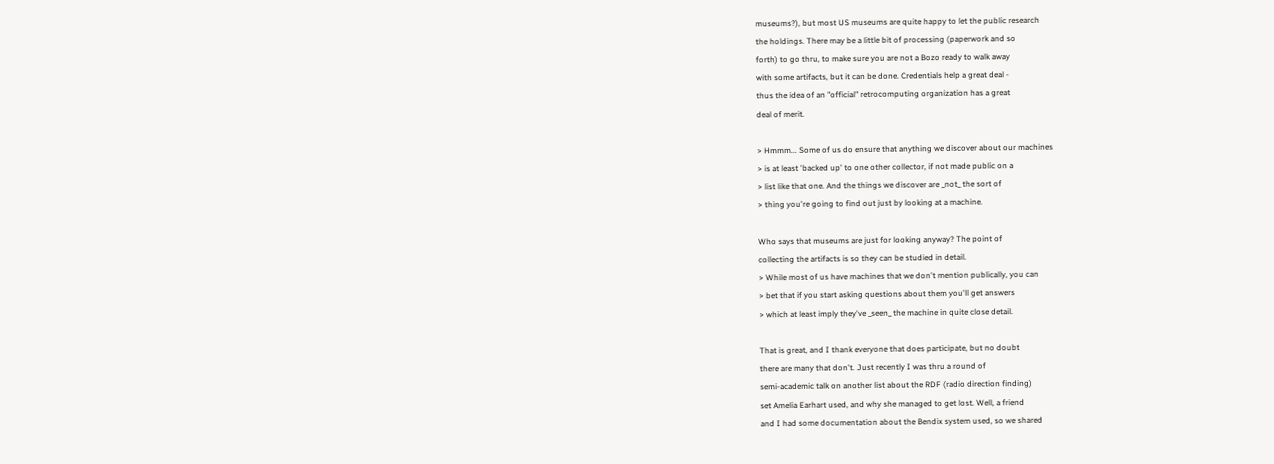museums?), but most US museums are quite happy to let the public research
the holdings. There may be a little bit of processing (paperwork and so
forth) to go thru, to make sure you are not a Bozo ready to walk away
with some artifacts, but it can be done. Credentials help a great deal -
thus the idea of an "official" retrocomputing organization has a great
deal of merit.

> Hmmm... Some of us do ensure that anything we discover about our machines
> is at least 'backed up' to one other collector, if not made public on a
> list like that one. And the things we discover are _not_ the sort of
> thing you're going to find out just by looking at a machine.

Who says that museums are just for looking anyway? The point of
collecting the artifacts is so they can be studied in detail.
> While most of us have machines that we don't mention publically, you can
> bet that if you start asking questions about them you'll get answers
> which at least imply they've _seen_ the machine in quite close detail.

That is great, and I thank everyone that does participate, but no doubt
there are many that don't. Just recently I was thru a round of
semi-academic talk on another list about the RDF (radio direction finding)
set Amelia Earhart used, and why she managed to get lost. Well, a friend
and I had some documentation about the Bendix system used, so we shared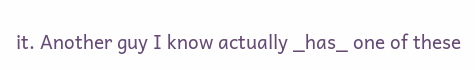it. Another guy I know actually _has_ one of these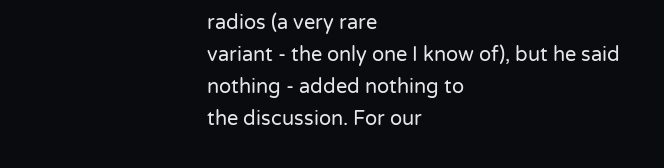radios (a very rare
variant - the only one I know of), but he said nothing - added nothing to
the discussion. For our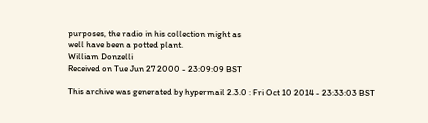purposes, the radio in his collection might as
well have been a potted plant.
William Donzelli
Received on Tue Jun 27 2000 - 23:09:09 BST

This archive was generated by hypermail 2.3.0 : Fri Oct 10 2014 - 23:33:03 BST